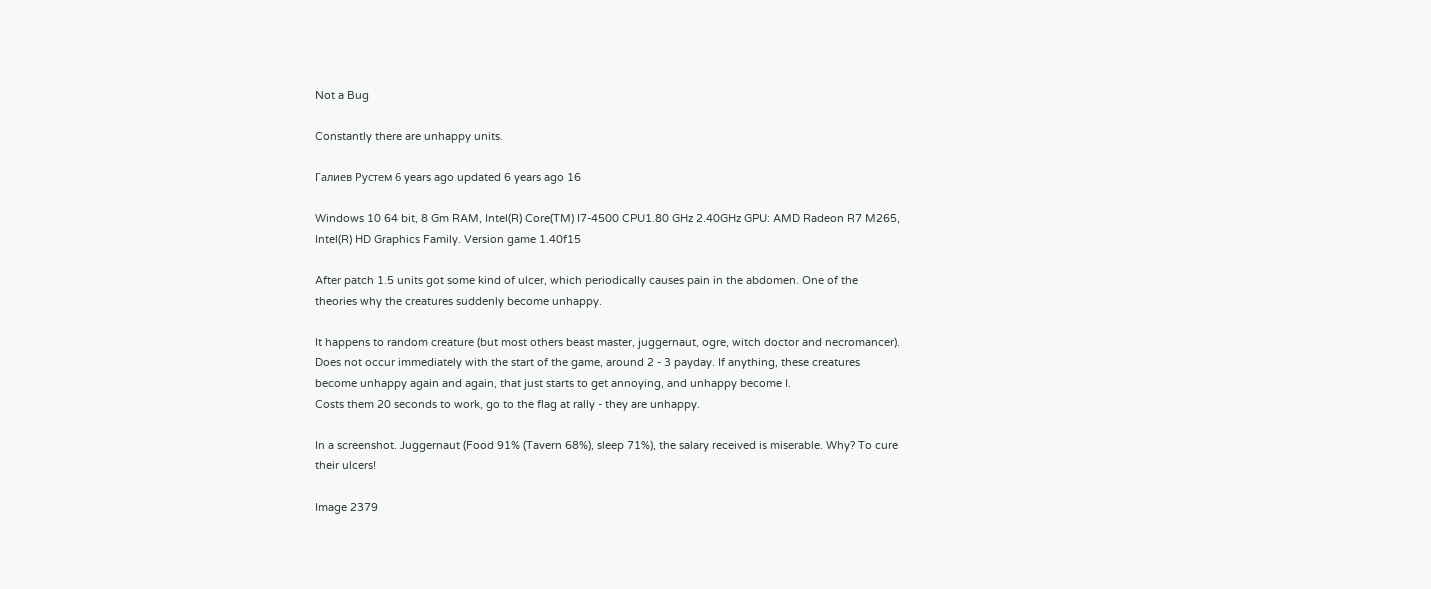Not a Bug

Constantly there are unhappy units.

Галиев Рустем 6 years ago updated 6 years ago 16

Windows 10 64 bit, 8 Gm RAM, Intel(R) Core(TM) I7-4500 CPU1.80 GHz 2.40GHz GPU: AMD Radeon R7 M265, Intel(R) HD Graphics Family. Version game 1.40f15

After patch 1.5 units got some kind of ulcer, which periodically causes pain in the abdomen. One of the theories why the creatures suddenly become unhappy.

It happens to random creature (but most others beast master, juggernaut, ogre, witch doctor and necromancer). Does not occur immediately with the start of the game, around 2 - 3 payday. If anything, these creatures become unhappy again and again, that just starts to get annoying, and unhappy become I.
Costs them 20 seconds to work, go to the flag at rally - they are unhappy.

In a screenshot. Juggernaut (Food 91% (Tavern 68%), sleep 71%), the salary received is miserable. Why? To cure their ulcers!

Image 2379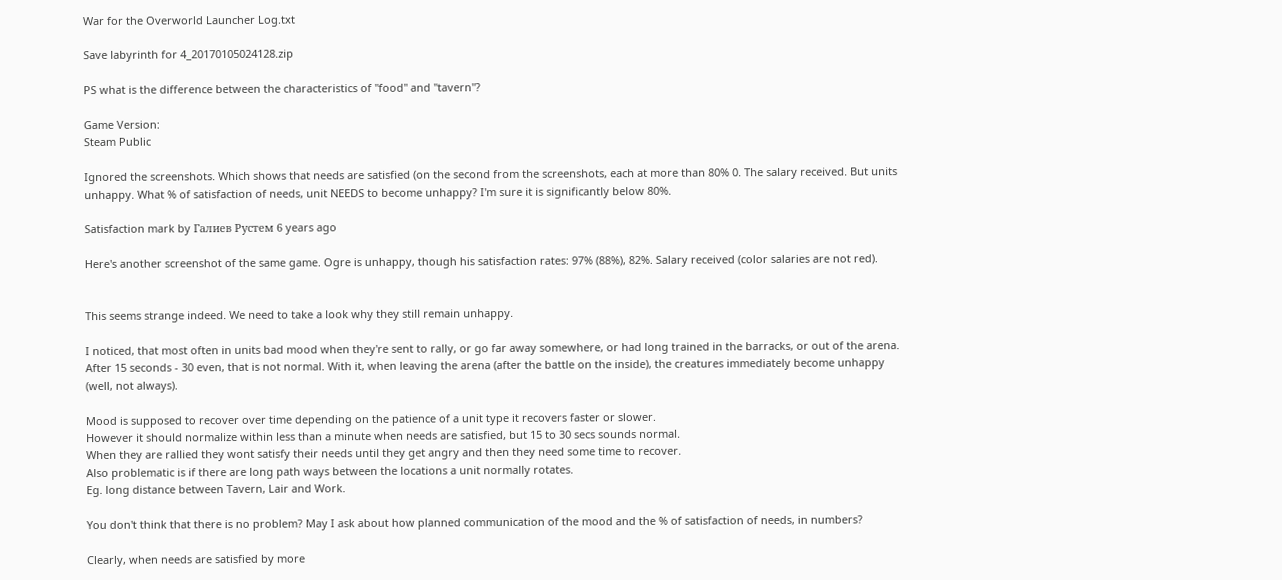War for the Overworld Launcher Log.txt

Save labyrinth for 4_20170105024128.zip

PS what is the difference between the characteristics of "food" and "tavern"?

Game Version:
Steam Public

Ignored the screenshots. Which shows that needs are satisfied (on the second from the screenshots, each at more than 80% 0. The salary received. But units unhappy. What % of satisfaction of needs, unit NEEDS to become unhappy? I'm sure it is significantly below 80%.

Satisfaction mark by Галиев Рустем 6 years ago

Here's another screenshot of the same game. Ogre is unhappy, though his satisfaction rates: 97% (88%), 82%. Salary received (color salaries are not red).


This seems strange indeed. We need to take a look why they still remain unhappy.

I noticed, that most often in units bad mood when they're sent to rally, or go far away somewhere, or had long trained in the barracks, or out of the arena. After 15 seconds - 30 even, that is not normal. With it, when leaving the arena (after the battle on the inside), the creatures immediately become unhappy (well, not always).

Mood is supposed to recover over time depending on the patience of a unit type it recovers faster or slower.
However it should normalize within less than a minute when needs are satisfied, but 15 to 30 secs sounds normal.
When they are rallied they wont satisfy their needs until they get angry and then they need some time to recover.
Also problematic is if there are long path ways between the locations a unit normally rotates.
Eg. long distance between Tavern, Lair and Work.

You don't think that there is no problem? May I ask about how planned communication of the mood and the % of satisfaction of needs, in numbers?

Clearly, when needs are satisfied by more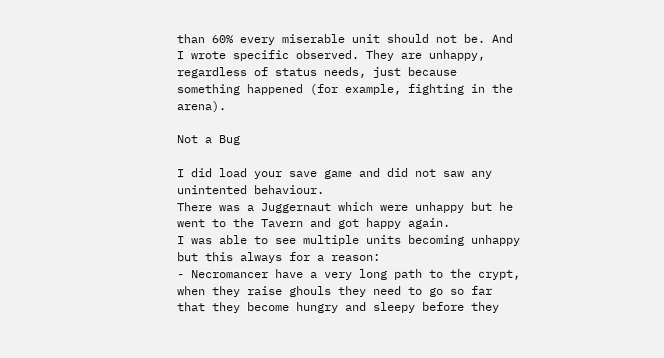than 60% every miserable unit should not be. And I wrote specific observed. They are unhappy, regardless of status needs, just because something happened (for example, fighting in the arena).

Not a Bug

I did load your save game and did not saw any unintented behaviour.
There was a Juggernaut which were unhappy but he went to the Tavern and got happy again.
I was able to see multiple units becoming unhappy but this always for a reason:
- Necromancer have a very long path to the crypt, when they raise ghouls they need to go so far that they become hungry and sleepy before they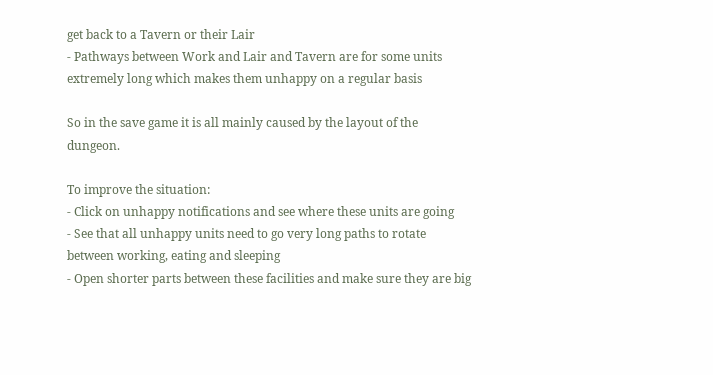get back to a Tavern or their Lair
- Pathways between Work and Lair and Tavern are for some units extremely long which makes them unhappy on a regular basis

So in the save game it is all mainly caused by the layout of the dungeon.

To improve the situation:
- Click on unhappy notifications and see where these units are going
- See that all unhappy units need to go very long paths to rotate between working, eating and sleeping
- Open shorter parts between these facilities and make sure they are big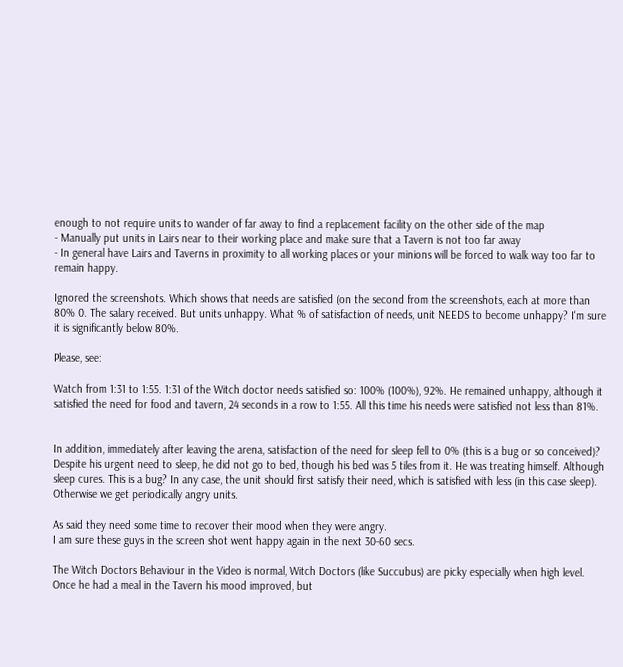enough to not require units to wander of far away to find a replacement facility on the other side of the map
- Manually put units in Lairs near to their working place and make sure that a Tavern is not too far away
- In general have Lairs and Taverns in proximity to all working places or your minions will be forced to walk way too far to remain happy.

Ignored the screenshots. Which shows that needs are satisfied (on the second from the screenshots, each at more than 80% 0. The salary received. But units unhappy. What % of satisfaction of needs, unit NEEDS to become unhappy? I'm sure it is significantly below 80%.

Please, see:

Watch from 1:31 to 1:55. 1:31 of the Witch doctor needs satisfied so: 100% (100%), 92%. He remained unhappy, although it satisfied the need for food and tavern, 24 seconds in a row to 1:55. All this time his needs were satisfied not less than 81%.


In addition, immediately after leaving the arena, satisfaction of the need for sleep fell to 0% (this is a bug or so conceived)? Despite his urgent need to sleep, he did not go to bed, though his bed was 5 tiles from it. He was treating himself. Although sleep cures. This is a bug? In any case, the unit should first satisfy their need, which is satisfied with less (in this case sleep). Otherwise we get periodically angry units.

As said they need some time to recover their mood when they were angry.
I am sure these guys in the screen shot went happy again in the next 30-60 secs.

The Witch Doctors Behaviour in the Video is normal, Witch Doctors (like Succubus) are picky especially when high level.
Once he had a meal in the Tavern his mood improved, but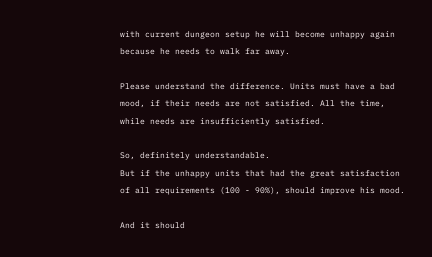with current dungeon setup he will become unhappy again because he needs to walk far away.

Please understand the difference. Units must have a bad mood, if their needs are not satisfied. All the time, while needs are insufficiently satisfied.

So, definitely understandable.
But if the unhappy units that had the great satisfaction of all requirements (100 - 90%), should improve his mood.

And it should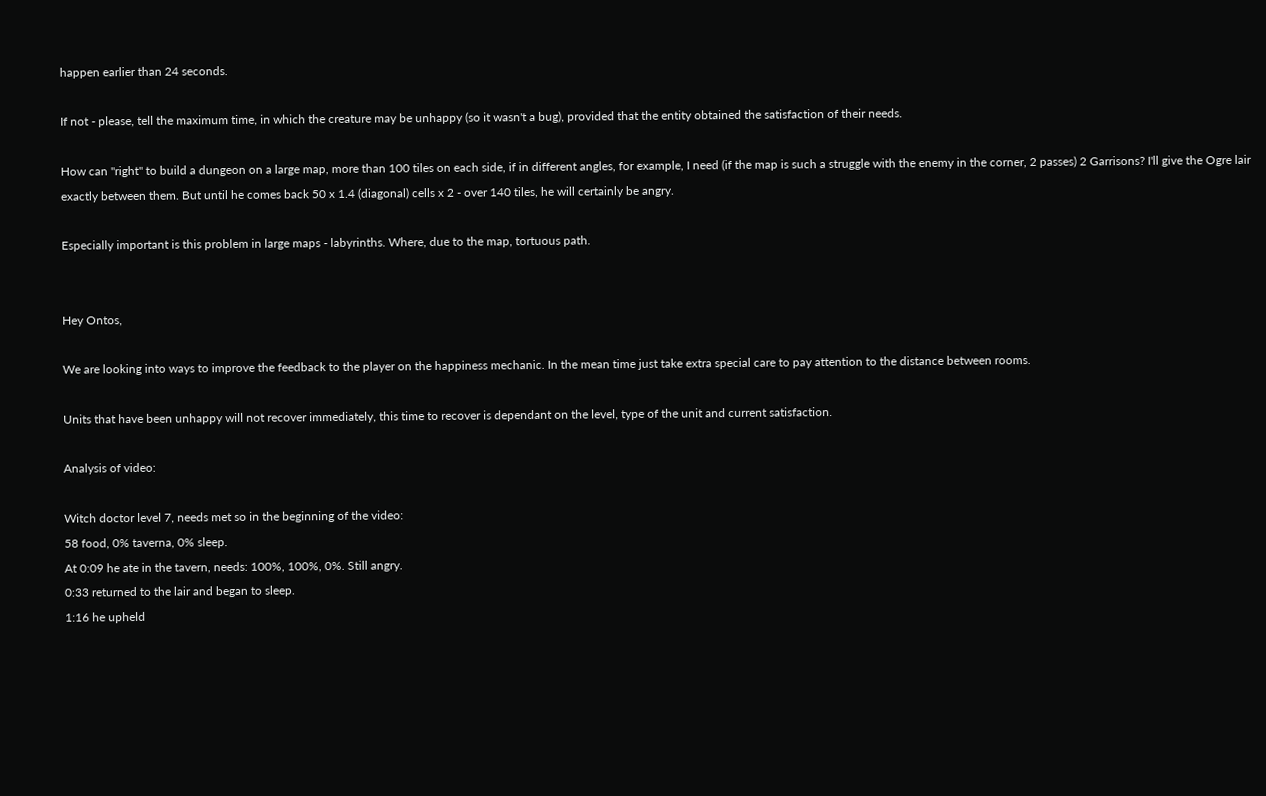happen earlier than 24 seconds.

If not - please, tell the maximum time, in which the creature may be unhappy (so it wasn't a bug), provided that the entity obtained the satisfaction of their needs.

How can "right" to build a dungeon on a large map, more than 100 tiles on each side, if in different angles, for example, I need (if the map is such a struggle with the enemy in the corner, 2 passes) 2 Garrisons? I'll give the Ogre lair exactly between them. But until he comes back 50 x 1.4 (diagonal) cells x 2 - over 140 tiles, he will certainly be angry.

Especially important is this problem in large maps - labyrinths. Where, due to the map, tortuous path.


Hey Ontos,

We are looking into ways to improve the feedback to the player on the happiness mechanic. In the mean time just take extra special care to pay attention to the distance between rooms.

Units that have been unhappy will not recover immediately, this time to recover is dependant on the level, type of the unit and current satisfaction.

Analysis of video:

Witch doctor level 7, needs met so in the beginning of the video:
58 food, 0% taverna, 0% sleep.
At 0:09 he ate in the tavern, needs: 100%, 100%, 0%. Still angry.
0:33 returned to the lair and began to sleep.
1:16 he upheld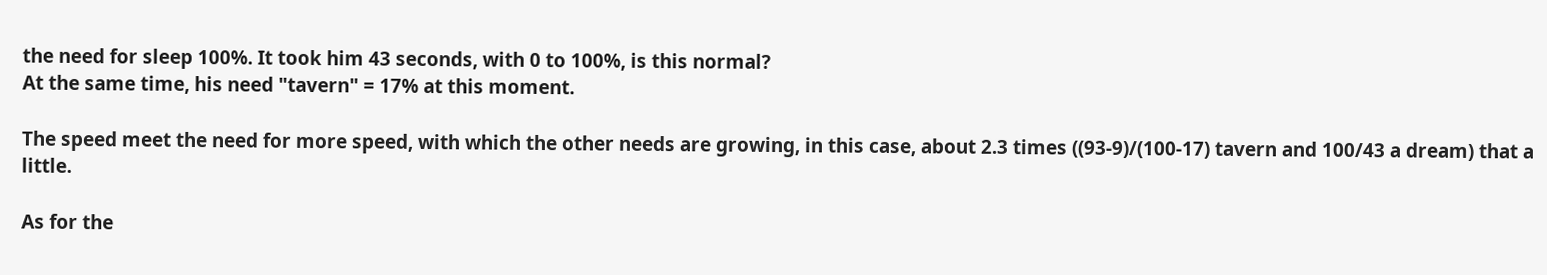the need for sleep 100%. It took him 43 seconds, with 0 to 100%, is this normal?
At the same time, his need "tavern" = 17% at this moment.

The speed meet the need for more speed, with which the other needs are growing, in this case, about 2.3 times ((93-9)/(100-17) tavern and 100/43 a dream) that a little.

As for the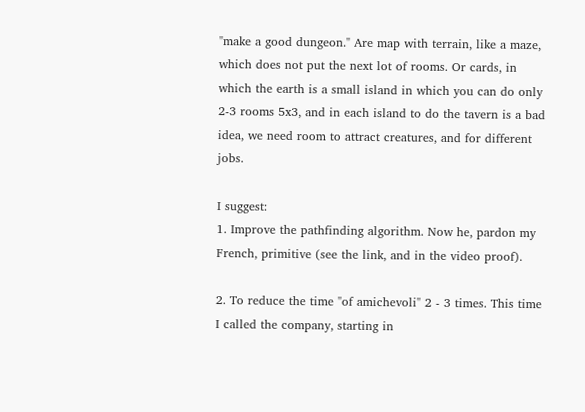"make a good dungeon." Are map with terrain, like a maze, which does not put the next lot of rooms. Or cards, in which the earth is a small island in which you can do only 2-3 rooms 5x3, and in each island to do the tavern is a bad idea, we need room to attract creatures, and for different jobs.

I suggest:
1. Improve the pathfinding algorithm. Now he, pardon my French, primitive (see the link, and in the video proof).

2. To reduce the time "of amichevoli" 2 - 3 times. This time I called the company, starting in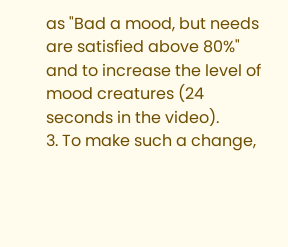as "Bad a mood, but needs are satisfied above 80%" and to increase the level of mood creatures (24 seconds in the video).
3. To make such a change,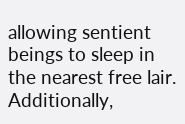allowing sentient beings to sleep in the nearest free lair.
Additionally,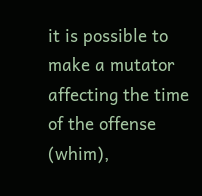it is possible to make a mutator affecting the time of the offense (whim),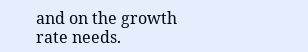and on the growth rate needs.